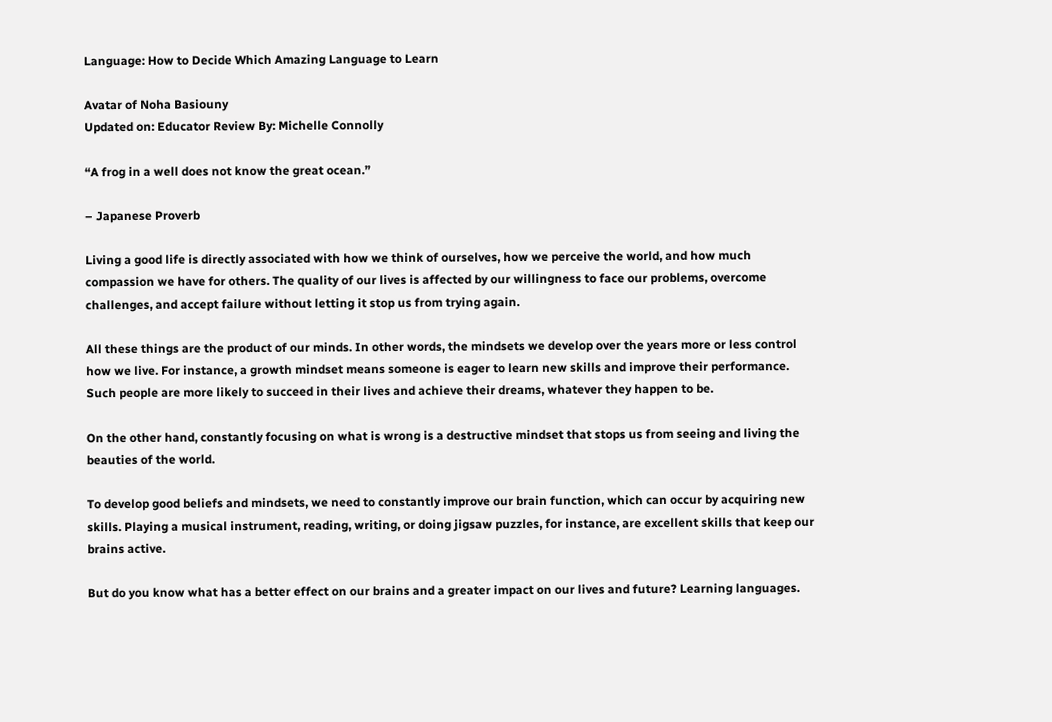Language: How to Decide Which Amazing Language to Learn

Avatar of Noha Basiouny
Updated on: Educator Review By: Michelle Connolly

“A frog in a well does not know the great ocean.”

– Japanese Proverb

Living a good life is directly associated with how we think of ourselves, how we perceive the world, and how much compassion we have for others. The quality of our lives is affected by our willingness to face our problems, overcome challenges, and accept failure without letting it stop us from trying again.

All these things are the product of our minds. In other words, the mindsets we develop over the years more or less control how we live. For instance, a growth mindset means someone is eager to learn new skills and improve their performance. Such people are more likely to succeed in their lives and achieve their dreams, whatever they happen to be.

On the other hand, constantly focusing on what is wrong is a destructive mindset that stops us from seeing and living the beauties of the world.

To develop good beliefs and mindsets, we need to constantly improve our brain function, which can occur by acquiring new skills. Playing a musical instrument, reading, writing, or doing jigsaw puzzles, for instance, are excellent skills that keep our brains active.

But do you know what has a better effect on our brains and a greater impact on our lives and future? Learning languages.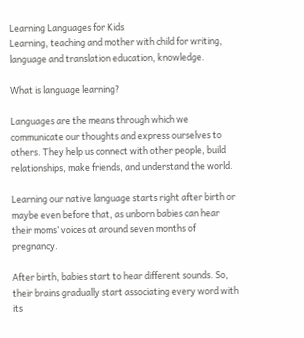Learning Languages for Kids
Learning, teaching and mother with child for writing, language and translation education, knowledge.

What is language learning?

Languages are the means through which we communicate our thoughts and express ourselves to others. They help us connect with other people, build relationships, make friends, and understand the world.

Learning our native language starts right after birth or maybe even before that, as unborn babies can hear their moms’ voices at around seven months of pregnancy.

After birth, babies start to hear different sounds. So, their brains gradually start associating every word with its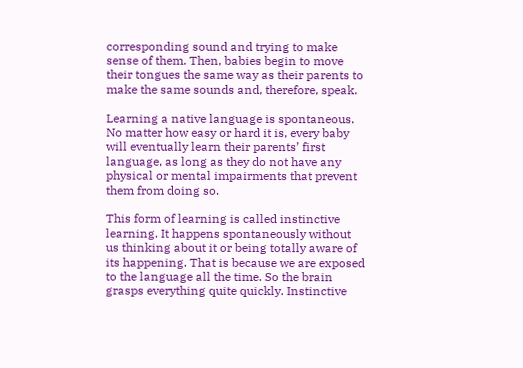corresponding sound and trying to make sense of them. Then, babies begin to move their tongues the same way as their parents to make the same sounds and, therefore, speak.

Learning a native language is spontaneous. No matter how easy or hard it is, every baby will eventually learn their parents’ first language, as long as they do not have any physical or mental impairments that prevent them from doing so.

This form of learning is called instinctive learning. It happens spontaneously without us thinking about it or being totally aware of its happening. That is because we are exposed to the language all the time. So the brain grasps everything quite quickly. Instinctive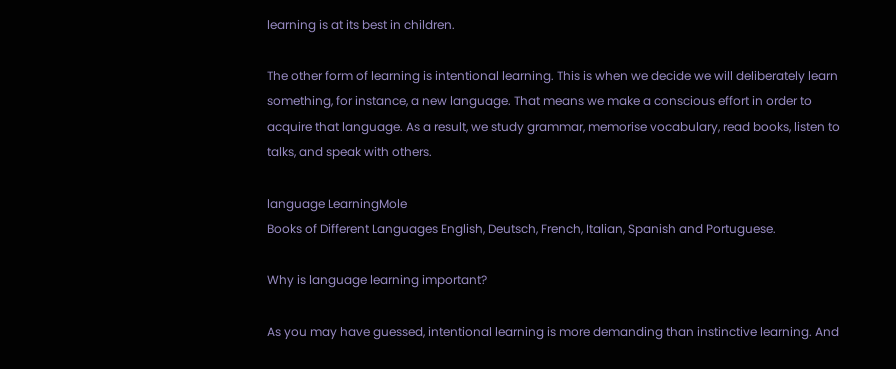learning is at its best in children.

The other form of learning is intentional learning. This is when we decide we will deliberately learn something, for instance, a new language. That means we make a conscious effort in order to acquire that language. As a result, we study grammar, memorise vocabulary, read books, listen to talks, and speak with others.

language LearningMole
Books of Different Languages English, Deutsch, French, Italian, Spanish and Portuguese.

Why is language learning important?

As you may have guessed, intentional learning is more demanding than instinctive learning. And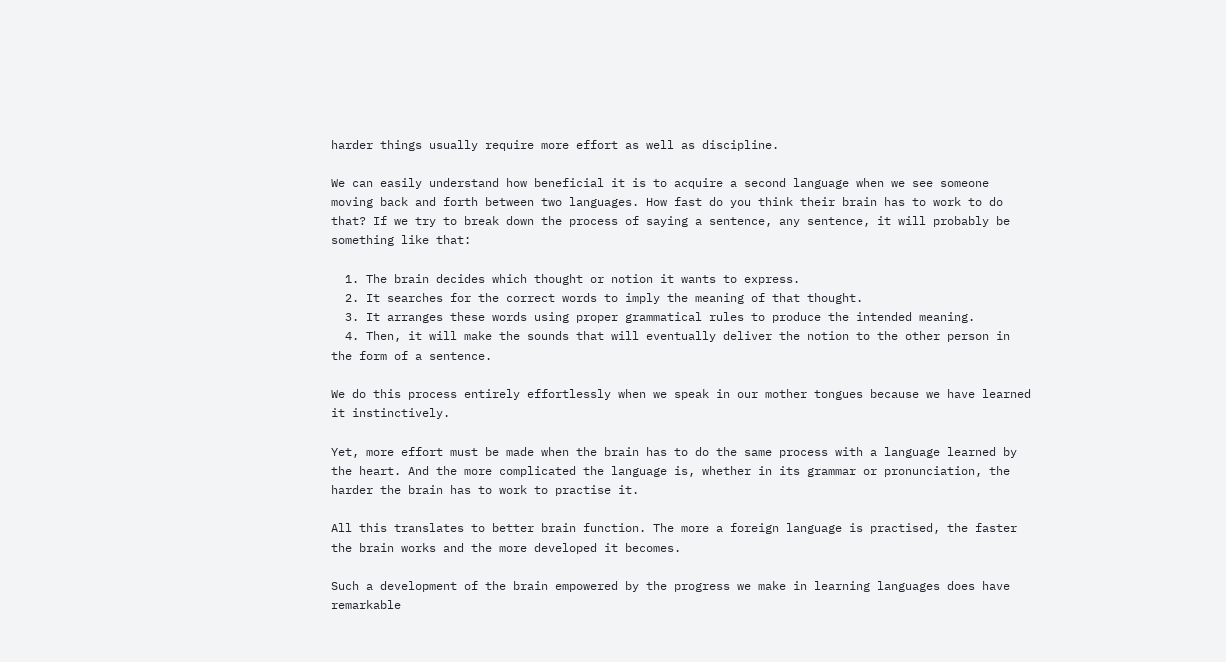harder things usually require more effort as well as discipline.

We can easily understand how beneficial it is to acquire a second language when we see someone moving back and forth between two languages. How fast do you think their brain has to work to do that? If we try to break down the process of saying a sentence, any sentence, it will probably be something like that:

  1. The brain decides which thought or notion it wants to express.
  2. It searches for the correct words to imply the meaning of that thought.
  3. It arranges these words using proper grammatical rules to produce the intended meaning.
  4. Then, it will make the sounds that will eventually deliver the notion to the other person in the form of a sentence.

We do this process entirely effortlessly when we speak in our mother tongues because we have learned it instinctively.

Yet, more effort must be made when the brain has to do the same process with a language learned by the heart. And the more complicated the language is, whether in its grammar or pronunciation, the harder the brain has to work to practise it.

All this translates to better brain function. The more a foreign language is practised, the faster the brain works and the more developed it becomes.

Such a development of the brain empowered by the progress we make in learning languages does have remarkable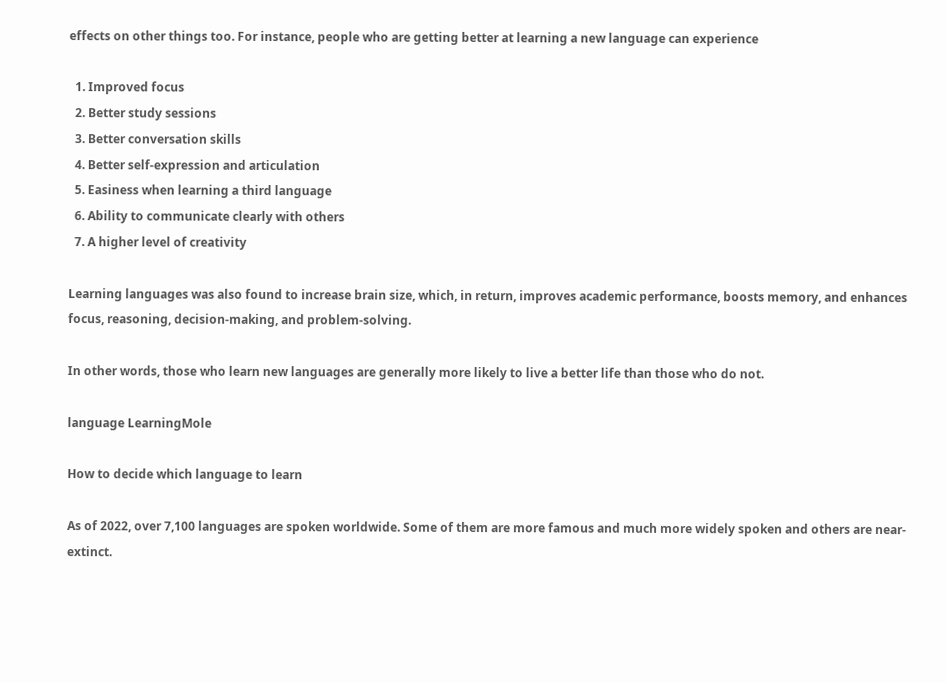effects on other things too. For instance, people who are getting better at learning a new language can experience

  1. Improved focus
  2. Better study sessions
  3. Better conversation skills
  4. Better self-expression and articulation
  5. Easiness when learning a third language
  6. Ability to communicate clearly with others
  7. A higher level of creativity

Learning languages was also found to increase brain size, which, in return, improves academic performance, boosts memory, and enhances focus, reasoning, decision-making, and problem-solving.

In other words, those who learn new languages are generally more likely to live a better life than those who do not.

language LearningMole

How to decide which language to learn

As of 2022, over 7,100 languages are spoken worldwide. Some of them are more famous and much more widely spoken and others are near-extinct.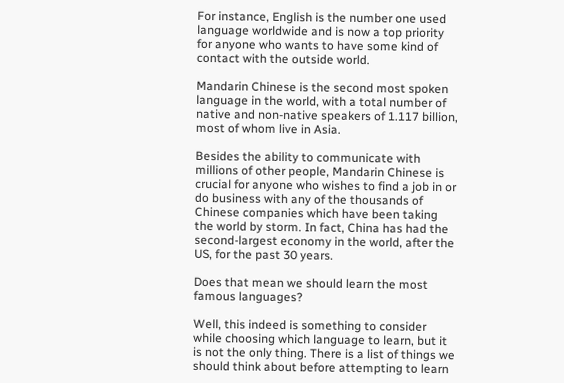For instance, English is the number one used language worldwide and is now a top priority for anyone who wants to have some kind of contact with the outside world.

Mandarin Chinese is the second most spoken language in the world, with a total number of native and non-native speakers of 1.117 billion, most of whom live in Asia.

Besides the ability to communicate with millions of other people, Mandarin Chinese is crucial for anyone who wishes to find a job in or do business with any of the thousands of Chinese companies which have been taking the world by storm. In fact, China has had the second-largest economy in the world, after the US, for the past 30 years.

Does that mean we should learn the most famous languages?

Well, this indeed is something to consider while choosing which language to learn, but it is not the only thing. There is a list of things we should think about before attempting to learn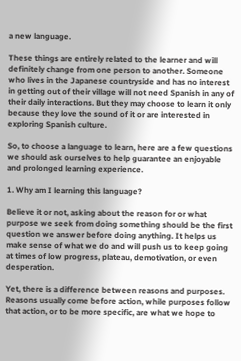a new language.

These things are entirely related to the learner and will definitely change from one person to another. Someone who lives in the Japanese countryside and has no interest in getting out of their village will not need Spanish in any of their daily interactions. But they may choose to learn it only because they love the sound of it or are interested in exploring Spanish culture.

So, to choose a language to learn, here are a few questions we should ask ourselves to help guarantee an enjoyable and prolonged learning experience.

1. Why am I learning this language?

Believe it or not, asking about the reason for or what purpose we seek from doing something should be the first question we answer before doing anything. It helps us make sense of what we do and will push us to keep going at times of low progress, plateau, demotivation, or even desperation.

Yet, there is a difference between reasons and purposes. Reasons usually come before action, while purposes follow that action, or to be more specific, are what we hope to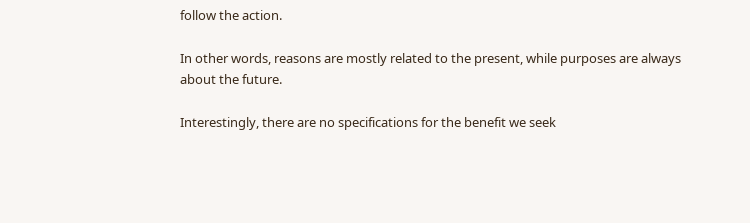follow the action.

In other words, reasons are mostly related to the present, while purposes are always about the future.

Interestingly, there are no specifications for the benefit we seek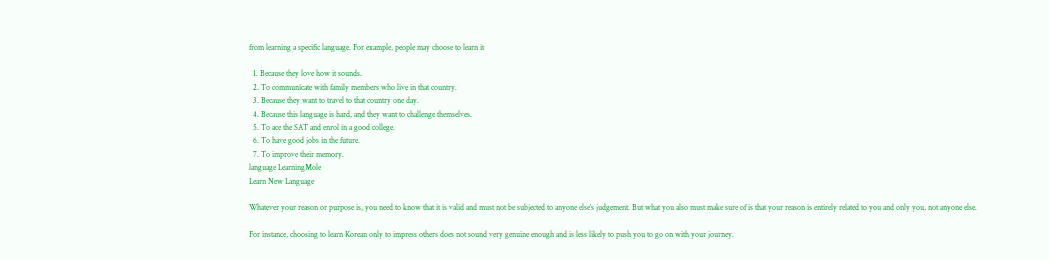from learning a specific language. For example, people may choose to learn it

  1. Because they love how it sounds.
  2. To communicate with family members who live in that country.
  3. Because they want to travel to that country one day.
  4. Because this language is hard, and they want to challenge themselves.
  5. To ace the SAT and enrol in a good college.
  6. To have good jobs in the future.
  7. To improve their memory.
language LearningMole
Learn New Language

Whatever your reason or purpose is, you need to know that it is valid and must not be subjected to anyone else’s judgement. But what you also must make sure of is that your reason is entirely related to you and only you, not anyone else.

For instance, choosing to learn Korean only to impress others does not sound very genuine enough and is less likely to push you to go on with your journey.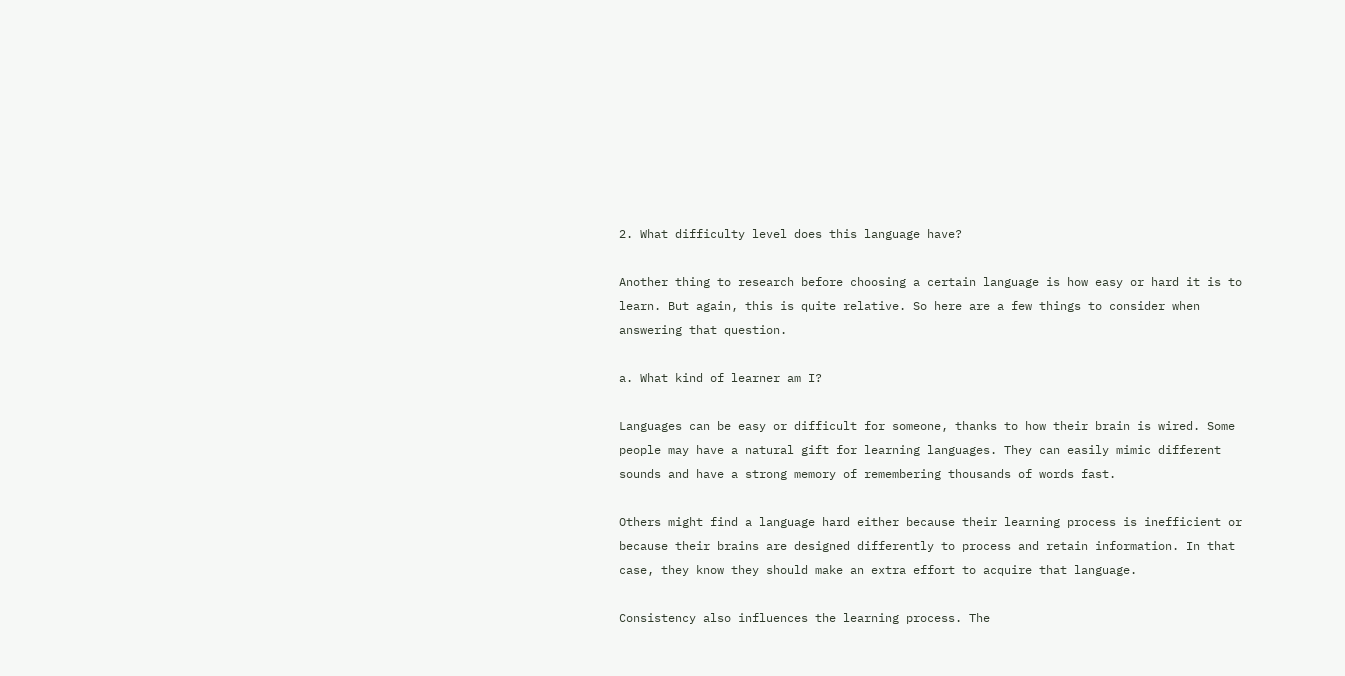2. What difficulty level does this language have?

Another thing to research before choosing a certain language is how easy or hard it is to learn. But again, this is quite relative. So here are a few things to consider when answering that question.

a. What kind of learner am I?

Languages can be easy or difficult for someone, thanks to how their brain is wired. Some people may have a natural gift for learning languages. They can easily mimic different sounds and have a strong memory of remembering thousands of words fast.

Others might find a language hard either because their learning process is inefficient or because their brains are designed differently to process and retain information. In that case, they know they should make an extra effort to acquire that language.

Consistency also influences the learning process. The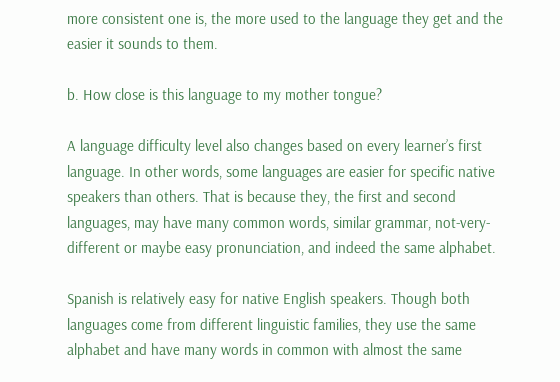more consistent one is, the more used to the language they get and the easier it sounds to them.

b. How close is this language to my mother tongue?

A language difficulty level also changes based on every learner’s first language. In other words, some languages are easier for specific native speakers than others. That is because they, the first and second languages, may have many common words, similar grammar, not-very-different or maybe easy pronunciation, and indeed the same alphabet.

Spanish is relatively easy for native English speakers. Though both languages come from different linguistic families, they use the same alphabet and have many words in common with almost the same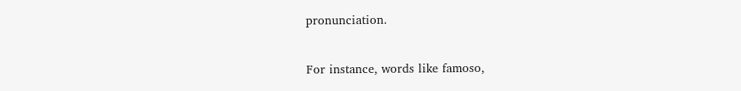pronunciation.

For instance, words like famoso,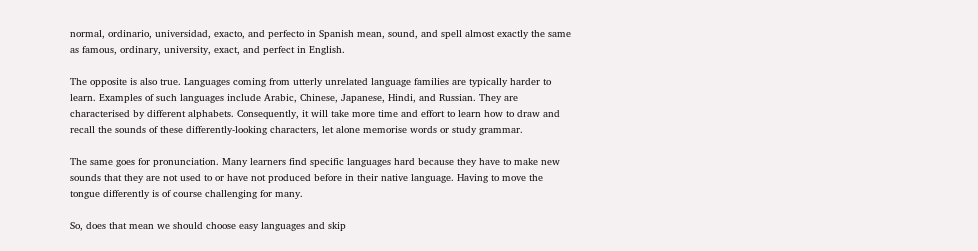normal, ordinario, universidad, exacto, and perfecto in Spanish mean, sound, and spell almost exactly the same as famous, ordinary, university, exact, and perfect in English.

The opposite is also true. Languages coming from utterly unrelated language families are typically harder to learn. Examples of such languages include Arabic, Chinese, Japanese, Hindi, and Russian. They are characterised by different alphabets. Consequently, it will take more time and effort to learn how to draw and recall the sounds of these differently-looking characters, let alone memorise words or study grammar.

The same goes for pronunciation. Many learners find specific languages hard because they have to make new sounds that they are not used to or have not produced before in their native language. Having to move the tongue differently is of course challenging for many.

So, does that mean we should choose easy languages and skip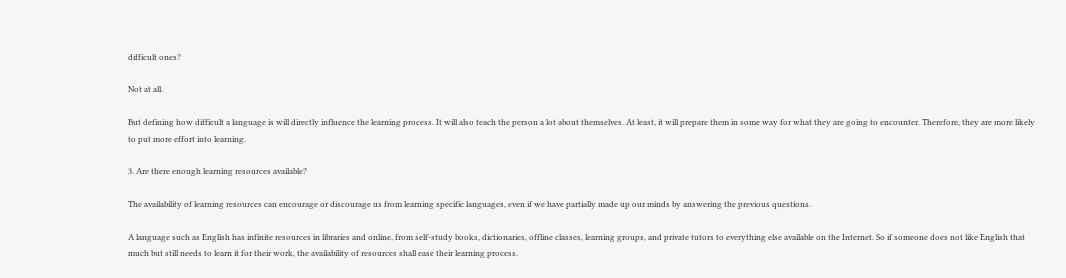difficult ones?

Not at all.

But defining how difficult a language is will directly influence the learning process. It will also teach the person a lot about themselves. At least, it will prepare them in some way for what they are going to encounter. Therefore, they are more likely to put more effort into learning.

3. Are there enough learning resources available?

The availability of learning resources can encourage or discourage us from learning specific languages, even if we have partially made up our minds by answering the previous questions.

A language such as English has infinite resources in libraries and online, from self-study books, dictionaries, offline classes, learning groups, and private tutors to everything else available on the Internet. So if someone does not like English that much but still needs to learn it for their work, the availability of resources shall ease their learning process.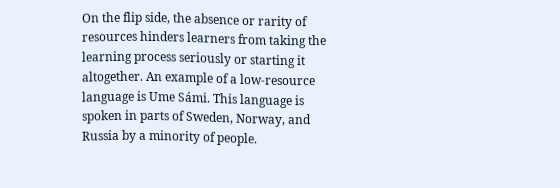On the flip side, the absence or rarity of resources hinders learners from taking the learning process seriously or starting it altogether. An example of a low-resource language is Ume Sámi. This language is spoken in parts of Sweden, Norway, and Russia by a minority of people.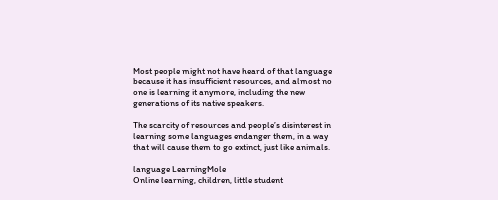Most people might not have heard of that language because it has insufficient resources, and almost no one is learning it anymore, including the new generations of its native speakers.

The scarcity of resources and people’s disinterest in learning some languages endanger them, in a way that will cause them to go extinct, just like animals.

language LearningMole
Online learning, children, little student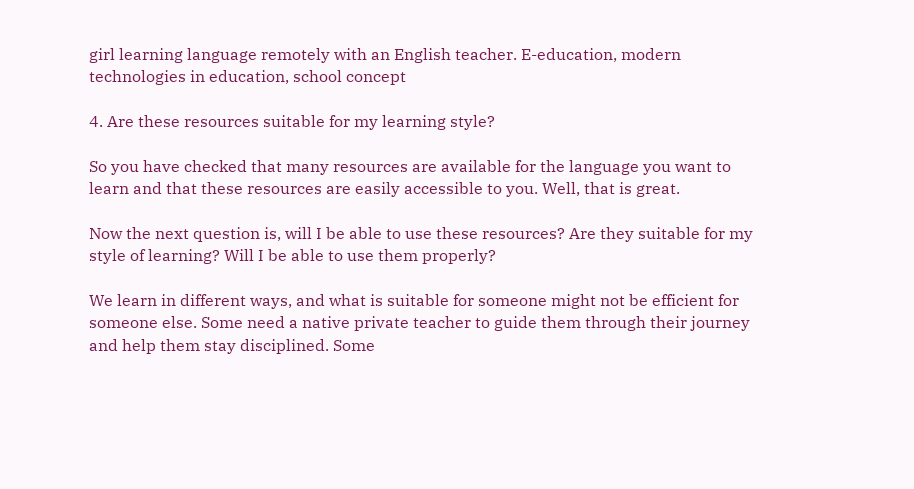girl learning language remotely with an English teacher. E-education, modern technologies in education, school concept

4. Are these resources suitable for my learning style?

So you have checked that many resources are available for the language you want to learn and that these resources are easily accessible to you. Well, that is great.

Now the next question is, will I be able to use these resources? Are they suitable for my style of learning? Will I be able to use them properly?

We learn in different ways, and what is suitable for someone might not be efficient for someone else. Some need a native private teacher to guide them through their journey and help them stay disciplined. Some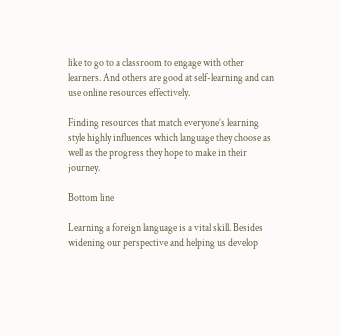like to go to a classroom to engage with other learners. And others are good at self-learning and can use online resources effectively.

Finding resources that match everyone’s learning style highly influences which language they choose as well as the progress they hope to make in their journey.

Bottom line

Learning a foreign language is a vital skill. Besides widening our perspective and helping us develop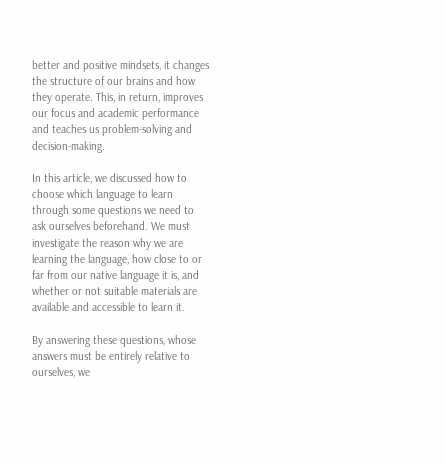better and positive mindsets, it changes the structure of our brains and how they operate. This, in return, improves our focus and academic performance and teaches us problem-solving and decision-making.

In this article, we discussed how to choose which language to learn through some questions we need to ask ourselves beforehand. We must investigate the reason why we are learning the language, how close to or far from our native language it is, and whether or not suitable materials are available and accessible to learn it.

By answering these questions, whose answers must be entirely relative to ourselves, we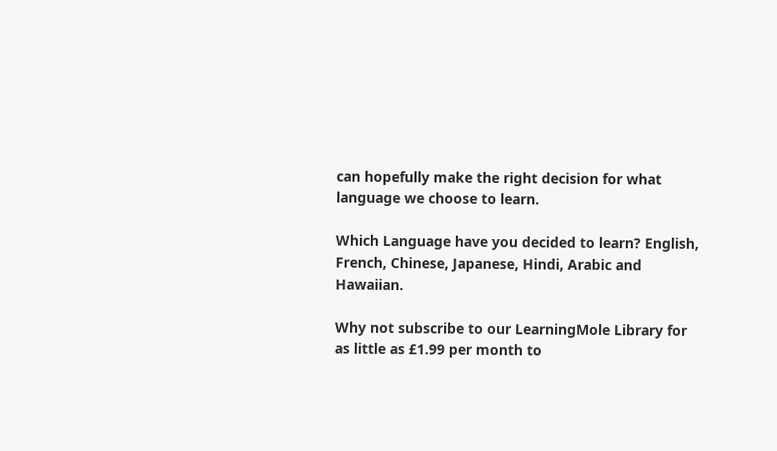can hopefully make the right decision for what language we choose to learn.

Which Language have you decided to learn? English, French, Chinese, Japanese, Hindi, Arabic and Hawaiian.

Why not subscribe to our LearningMole Library for as little as £1.99 per month to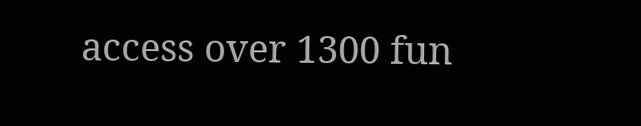access over 1300 fun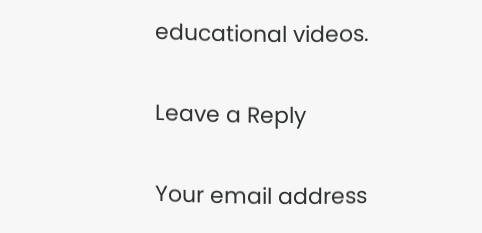educational videos.

Leave a Reply

Your email address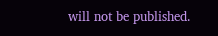will not be published.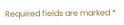Required fields are marked *